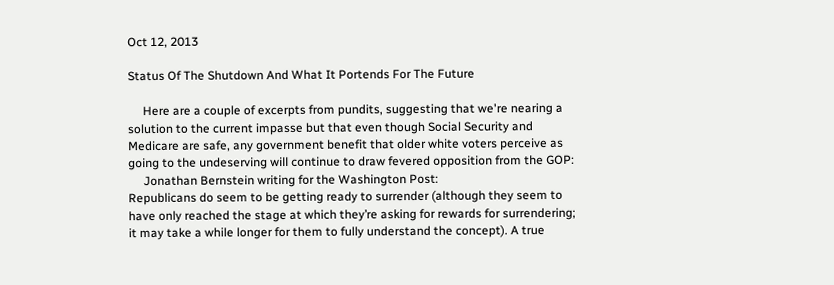Oct 12, 2013

Status Of The Shutdown And What It Portends For The Future

     Here are a couple of excerpts from pundits, suggesting that we're nearing a solution to the current impasse but that even though Social Security and Medicare are safe, any government benefit that older white voters perceive as going to the undeserving will continue to draw fevered opposition from the GOP:
     Jonathan Bernstein writing for the Washington Post:
Republicans do seem to be getting ready to surrender (although they seem to have only reached the stage at which they’re asking for rewards for surrendering; it may take a while longer for them to fully understand the concept). A true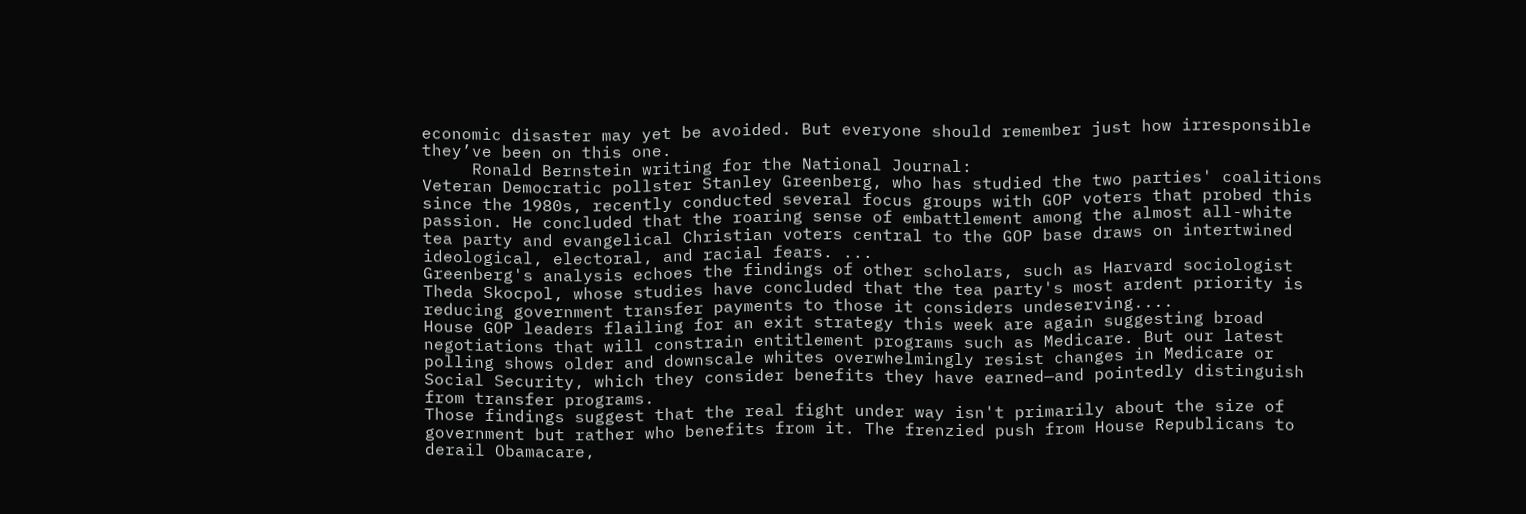economic disaster may yet be avoided. But everyone should remember just how irresponsible they’ve been on this one.
     Ronald Bernstein writing for the National Journal:
Veteran Democratic pollster Stanley Greenberg, who has studied the two parties' coalitions since the 1980s, recently conducted several focus groups with GOP voters that probed this passion. He concluded that the roaring sense of embattlement among the almost all-white tea party and evangelical Christian voters central to the GOP base draws on intertwined ideological, electoral, and racial fears. ...
Greenberg's analysis echoes the findings of other scholars, such as Harvard sociologist Theda Skocpol, whose studies have concluded that the tea party's most ardent priority is reducing government transfer payments to those it considers undeserving....
House GOP leaders flailing for an exit strategy this week are again suggesting broad negotiations that will constrain entitlement programs such as Medicare. But our latest polling shows older and downscale whites overwhelmingly resist changes in Medicare or Social Security, which they consider benefits they have earned—and pointedly distinguish from transfer programs.
Those findings suggest that the real fight under way isn't primarily about the size of government but rather who benefits from it. The frenzied push from House Republicans to derail Obamacare,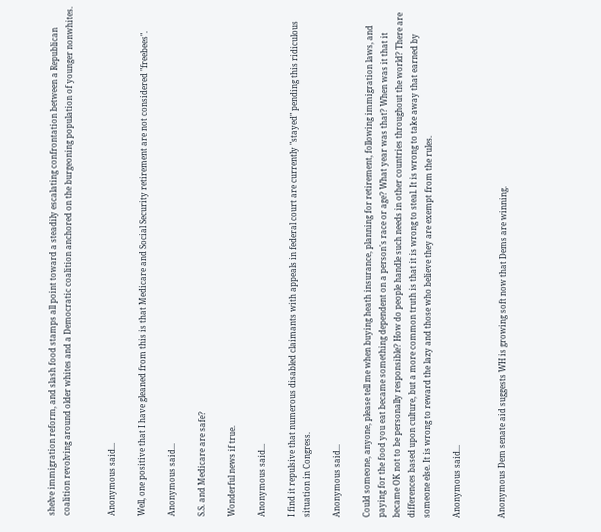shelve immigration reform, and slash food stamps all point toward a steadily escalating confrontation between a Republican coalition revolving around older whites and a Democratic coalition anchored on the burgeoning population of younger nonwhites.


Anonymous said...

Well, one positive that I have gleaned from this is that Medicare and Social Security retirement are not considered "freebees".

Anonymous said...

S.S. and Medicare are safe?

Wonderful news if true.

Anonymous said...

I find it repulsive that numerous disabled claimants with appeals in federal court are currently "stayed" pending this ridiculous situation in Congress.

Anonymous said...

Could someone, anyone, please tell me when buying heath insurance, planning for retirement, following immigration laws, and paying for the food you eat became something dependent on a person's race or age? What year was that? When was it that it became OK not to be personally responsible? How do people handle such needs in other countries throughout the world? There are differences based upon culture, but a more common truth is that it is wrong to steal. It is wrong to take away that earned by someone else. It is wrong to reward the lazy and those who believe they are exempt from the rules.

Anonymous said...


Anonymous Dem senate aid suggests WH is growing soft now that Dems are winning.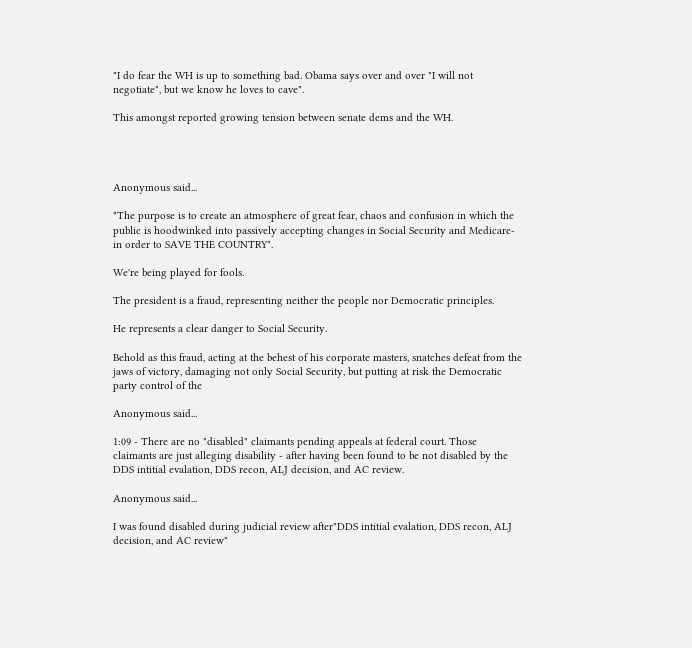"I do fear the WH is up to something bad. Obama says over and over "I will not negotiate", but we know he loves to cave".

This amongst reported growing tension between senate dems and the WH.




Anonymous said...

"The purpose is to create an atmosphere of great fear, chaos and confusion in which the public is hoodwinked into passively accepting changes in Social Security and Medicare- in order to SAVE THE COUNTRY".

We're being played for fools.

The president is a fraud, representing neither the people nor Democratic principles.

He represents a clear danger to Social Security.

Behold as this fraud, acting at the behest of his corporate masters, snatches defeat from the jaws of victory, damaging not only Social Security, but putting at risk the Democratic party control of the

Anonymous said...

1:09 - There are no "disabled" claimants pending appeals at federal court. Those claimants are just alleging disability - after having been found to be not disabled by the DDS intitial evalation, DDS recon, ALJ decision, and AC review.

Anonymous said...

I was found disabled during judicial review after"DDS intitial evalation, DDS recon, ALJ decision, and AC review"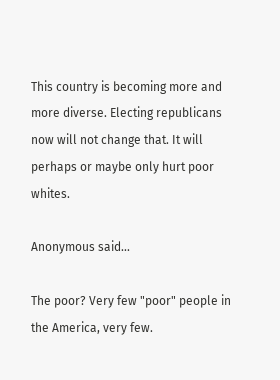This country is becoming more and more diverse. Electing republicans now will not change that. It will perhaps or maybe only hurt poor whites.

Anonymous said...

The poor? Very few "poor" people in the America, very few.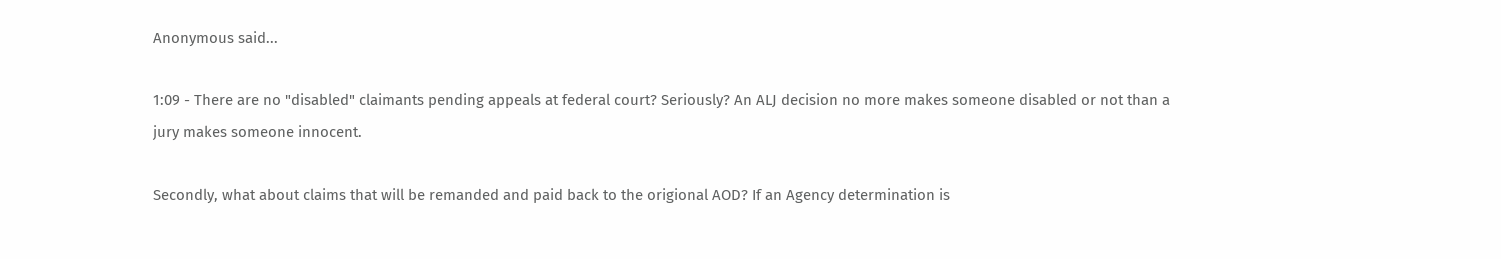Anonymous said...

1:09 - There are no "disabled" claimants pending appeals at federal court? Seriously? An ALJ decision no more makes someone disabled or not than a jury makes someone innocent.

Secondly, what about claims that will be remanded and paid back to the origional AOD? If an Agency determination is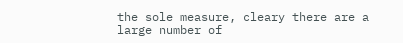the sole measure, cleary there are a large number of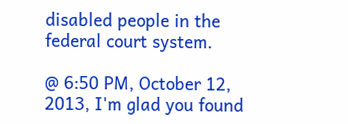disabled people in the federal court system.

@ 6:50 PM, October 12, 2013, I'm glad you found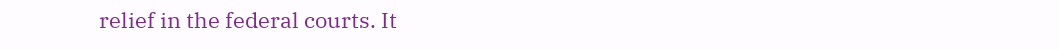relief in the federal courts. It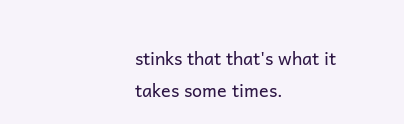stinks that that's what it takes some times.